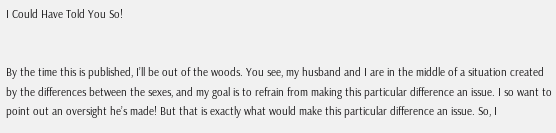I Could Have Told You So!


By the time this is published, I’ll be out of the woods. You see, my husband and I are in the middle of a situation created by the differences between the sexes, and my goal is to refrain from making this particular difference an issue. I so want to point out an oversight he’s made! But that is exactly what would make this particular difference an issue. So, I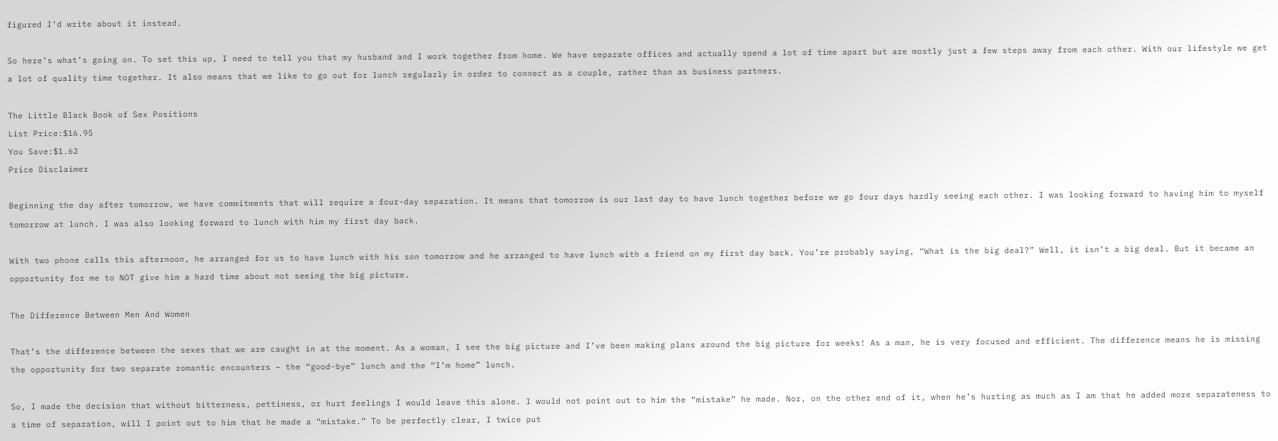figured I’d write about it instead.

So here’s what’s going on. To set this up, I need to tell you that my husband and I work together from home. We have separate offices and actually spend a lot of time apart but are mostly just a few steps away from each other. With our lifestyle we get a lot of quality time together. It also means that we like to go out for lunch regularly in order to connect as a couple, rather than as business partners.

The Little Black Book of Sex Positions
List Price:$16.95
You Save:$1.62
Price Disclaimer

Beginning the day after tomorrow, we have commitments that will require a four-day separation. It means that tomorrow is our last day to have lunch together before we go four days hardly seeing each other. I was looking forward to having him to myself tomorrow at lunch. I was also looking forward to lunch with him my first day back.

With two phone calls this afternoon, he arranged for us to have lunch with his son tomorrow and he arranged to have lunch with a friend on my first day back. You’re probably saying, “What is the big deal?” Well, it isn’t a big deal. But it became an opportunity for me to NOT give him a hard time about not seeing the big picture.

The Difference Between Men And Women

That’s the difference between the sexes that we are caught in at the moment. As a woman, I see the big picture and I’ve been making plans around the big picture for weeks! As a man, he is very focused and efficient. The difference means he is missing the opportunity for two separate romantic encounters – the “good-bye” lunch and the “I’m home” lunch.

So, I made the decision that without bitterness, pettiness, or hurt feelings I would leave this alone. I would not point out to him the “mistake” he made. Nor, on the other end of it, when he’s hurting as much as I am that he added more separateness to a time of separation, will I point out to him that he made a “mistake.” To be perfectly clear, I twice put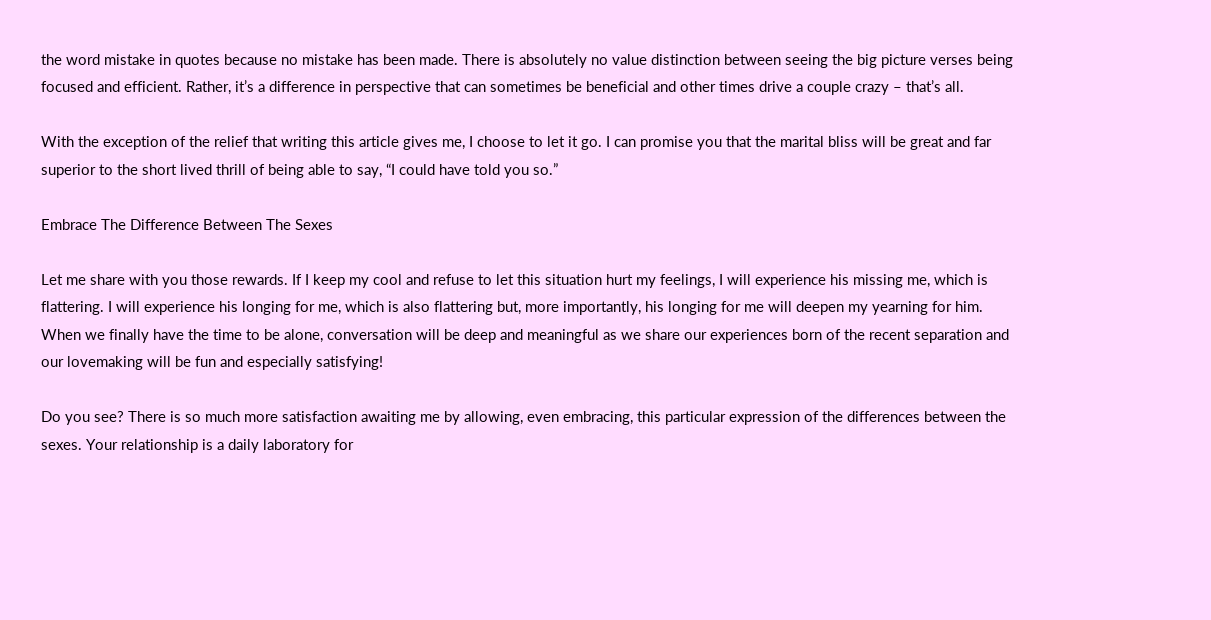the word mistake in quotes because no mistake has been made. There is absolutely no value distinction between seeing the big picture verses being focused and efficient. Rather, it’s a difference in perspective that can sometimes be beneficial and other times drive a couple crazy – that’s all.

With the exception of the relief that writing this article gives me, I choose to let it go. I can promise you that the marital bliss will be great and far superior to the short lived thrill of being able to say, “I could have told you so.”

Embrace The Difference Between The Sexes

Let me share with you those rewards. If I keep my cool and refuse to let this situation hurt my feelings, I will experience his missing me, which is flattering. I will experience his longing for me, which is also flattering but, more importantly, his longing for me will deepen my yearning for him. When we finally have the time to be alone, conversation will be deep and meaningful as we share our experiences born of the recent separation and our lovemaking will be fun and especially satisfying!

Do you see? There is so much more satisfaction awaiting me by allowing, even embracing, this particular expression of the differences between the sexes. Your relationship is a daily laboratory for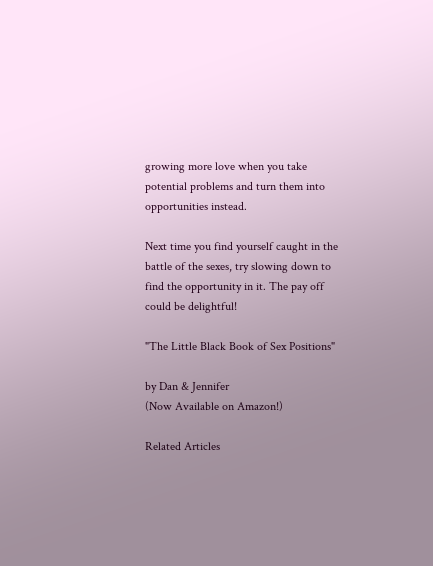growing more love when you take potential problems and turn them into opportunities instead.

Next time you find yourself caught in the battle of the sexes, try slowing down to find the opportunity in it. The pay off could be delightful!

"The Little Black Book of Sex Positions"

by Dan & Jennifer
(Now Available on Amazon!)

Related Articles